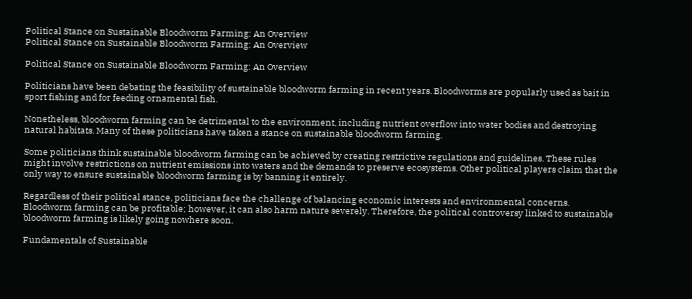Political Stance on Sustainable Bloodworm Farming: An Overview
Political Stance on Sustainable Bloodworm Farming: An Overview

Political Stance on Sustainable Bloodworm Farming: An Overview

Politicians have been debating the feasibility of sustainable bloodworm farming in recent years. Bloodworms are popularly used as bait in sport fishing and for feeding ornamental fish.

Nonetheless, bloodworm farming can be detrimental to the environment, including nutrient overflow into water bodies and destroying natural habitats. Many of these politicians have taken a stance on sustainable bloodworm farming.

Some politicians think sustainable bloodworm farming can be achieved by creating restrictive regulations and guidelines. These rules might involve restrictions on nutrient emissions into waters and the demands to preserve ecosystems. Other political players claim that the only way to ensure sustainable bloodworm farming is by banning it entirely.

Regardless of their political stance, politicians face the challenge of balancing economic interests and environmental concerns. Bloodworm farming can be profitable; however, it can also harm nature severely. Therefore, the political controversy linked to sustainable bloodworm farming is likely going nowhere soon.

Fundamentals of Sustainable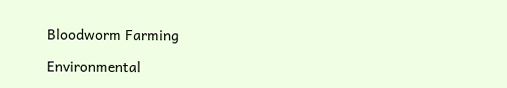Bloodworm Farming

Environmental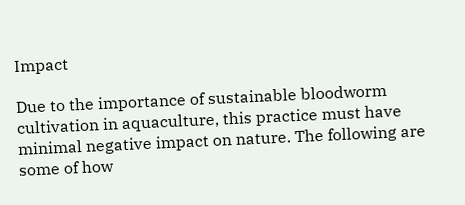Impact

Due to the importance of sustainable bloodworm cultivation in aquaculture, this practice must have minimal negative impact on nature. The following are some of how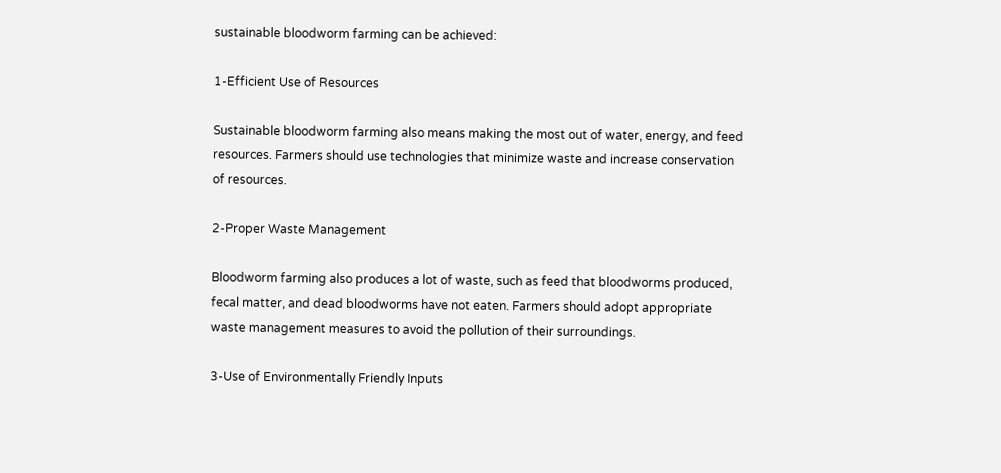sustainable bloodworm farming can be achieved:

1-Efficient Use of Resources

Sustainable bloodworm farming also means making the most out of water, energy, and feed resources. Farmers should use technologies that minimize waste and increase conservation of resources.

2-Proper Waste Management

Bloodworm farming also produces a lot of waste, such as feed that bloodworms produced, fecal matter, and dead bloodworms have not eaten. Farmers should adopt appropriate waste management measures to avoid the pollution of their surroundings.

3-Use of Environmentally Friendly Inputs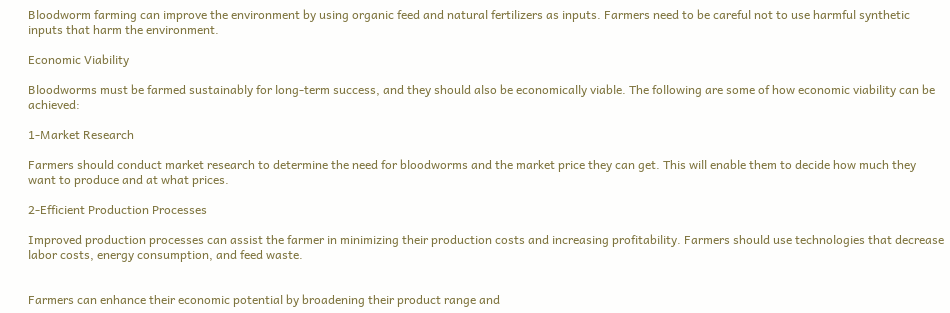Bloodworm farming can improve the environment by using organic feed and natural fertilizers as inputs. Farmers need to be careful not to use harmful synthetic inputs that harm the environment.

Economic Viability

Bloodworms must be farmed sustainably for long-term success, and they should also be economically viable. The following are some of how economic viability can be achieved:

1-Market Research

Farmers should conduct market research to determine the need for bloodworms and the market price they can get. This will enable them to decide how much they want to produce and at what prices.

2-Efficient Production Processes

Improved production processes can assist the farmer in minimizing their production costs and increasing profitability. Farmers should use technologies that decrease labor costs, energy consumption, and feed waste.


Farmers can enhance their economic potential by broadening their product range and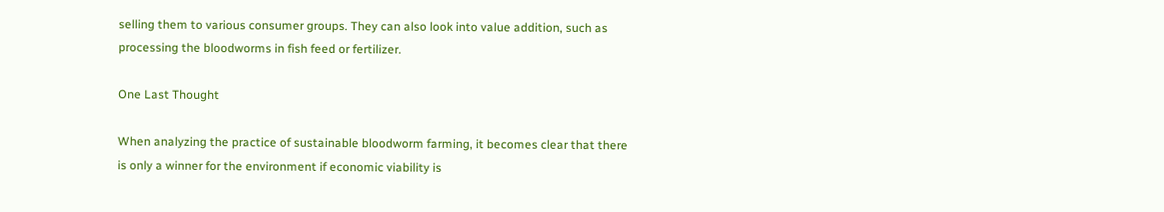selling them to various consumer groups. They can also look into value addition, such as processing the bloodworms in fish feed or fertilizer.

One Last Thought

When analyzing the practice of sustainable bloodworm farming, it becomes clear that there is only a winner for the environment if economic viability is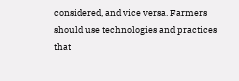considered, and vice versa. Farmers should use technologies and practices that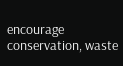encourage conservation, waste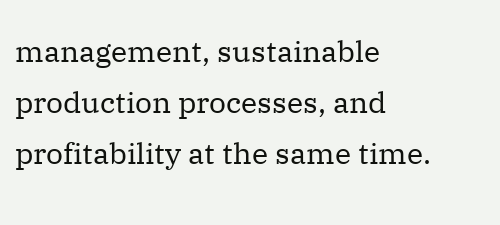management, sustainable production processes, and profitability at the same time.